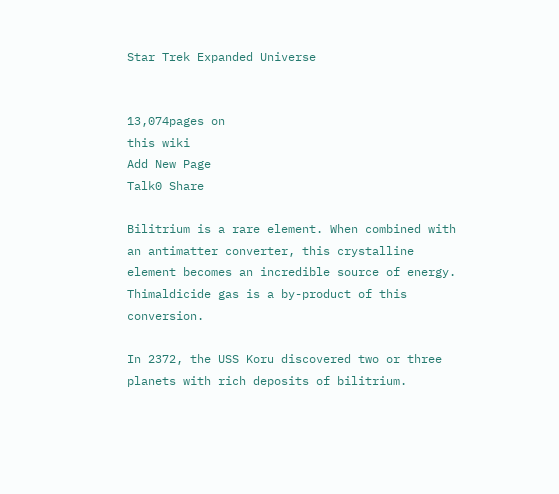Star Trek Expanded Universe


13,074pages on
this wiki
Add New Page
Talk0 Share

Bilitrium is a rare element. When combined with an antimatter converter, this crystalline element becomes an incredible source of energy. Thimaldicide gas is a by-product of this conversion.

In 2372, the USS Koru discovered two or three planets with rich deposits of bilitrium.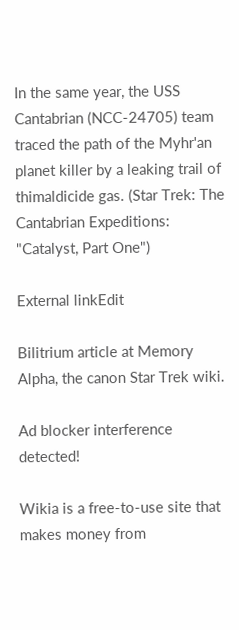In the same year, the USS Cantabrian (NCC-24705) team traced the path of the Myhr'an planet killer by a leaking trail of thimaldicide gas. (Star Trek: The Cantabrian Expeditions: "Catalyst, Part One")

External linkEdit

Bilitrium article at Memory Alpha, the canon Star Trek wiki.

Ad blocker interference detected!

Wikia is a free-to-use site that makes money from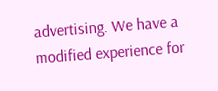advertising. We have a modified experience for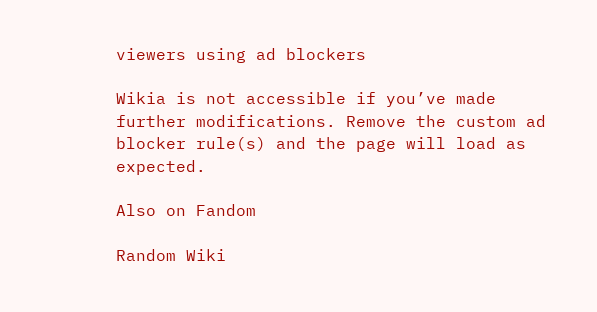viewers using ad blockers

Wikia is not accessible if you’ve made further modifications. Remove the custom ad blocker rule(s) and the page will load as expected.

Also on Fandom

Random Wiki